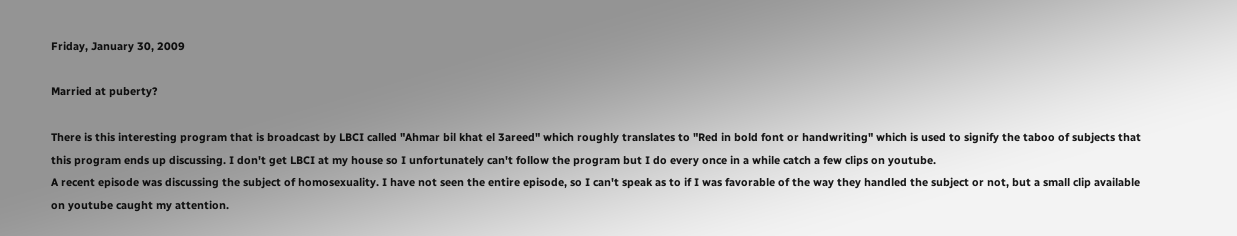Friday, January 30, 2009

Married at puberty?

There is this interesting program that is broadcast by LBCI called "Ahmar bil khat el 3areed" which roughly translates to "Red in bold font or handwriting" which is used to signify the taboo of subjects that this program ends up discussing. I don't get LBCI at my house so I unfortunately can't follow the program but I do every once in a while catch a few clips on youtube.
A recent episode was discussing the subject of homosexuality. I have not seen the entire episode, so I can't speak as to if I was favorable of the way they handled the subject or not, but a small clip available on youtube caught my attention.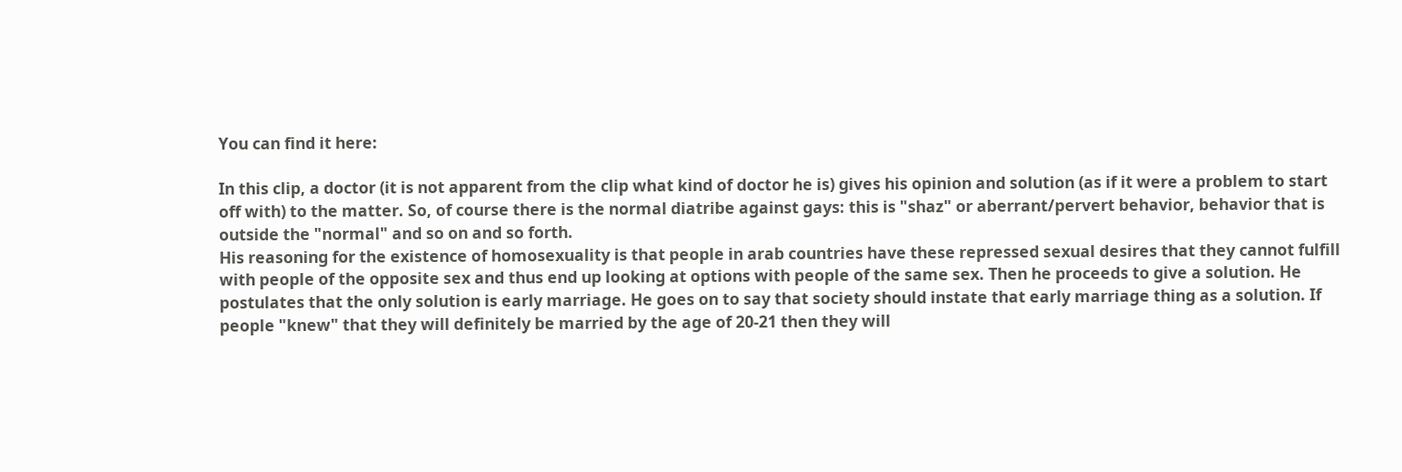You can find it here:

In this clip, a doctor (it is not apparent from the clip what kind of doctor he is) gives his opinion and solution (as if it were a problem to start off with) to the matter. So, of course there is the normal diatribe against gays: this is "shaz" or aberrant/pervert behavior, behavior that is outside the "normal" and so on and so forth.
His reasoning for the existence of homosexuality is that people in arab countries have these repressed sexual desires that they cannot fulfill with people of the opposite sex and thus end up looking at options with people of the same sex. Then he proceeds to give a solution. He postulates that the only solution is early marriage. He goes on to say that society should instate that early marriage thing as a solution. If people "knew" that they will definitely be married by the age of 20-21 then they will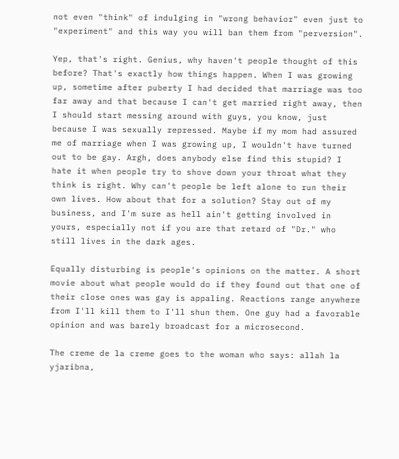not even "think" of indulging in "wrong behavior" even just to "experiment" and this way you will ban them from "perversion".

Yep, that's right. Genius, why haven't people thought of this before? That's exactly how things happen. When I was growing up, sometime after puberty I had decided that marriage was too far away and that because I can't get married right away, then I should start messing around with guys, you know, just because I was sexually repressed. Maybe if my mom had assured me of marriage when I was growing up, I wouldn't have turned out to be gay. Argh, does anybody else find this stupid? I hate it when people try to shove down your throat what they think is right. Why can't people be left alone to run their own lives. How about that for a solution? Stay out of my business, and I'm sure as hell ain't getting involved in yours, especially not if you are that retard of "Dr." who still lives in the dark ages.

Equally disturbing is people's opinions on the matter. A short movie about what people would do if they found out that one of their close ones was gay is appaling. Reactions range anywhere from I'll kill them to I'll shun them. One guy had a favorable opinion and was barely broadcast for a microsecond.

The creme de la creme goes to the woman who says: allah la yjaribna,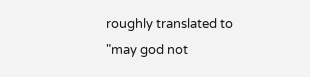roughly translated to "may god not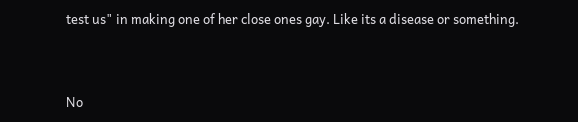test us" in making one of her close ones gay. Like its a disease or something.


No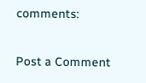comments:

Post a Comment